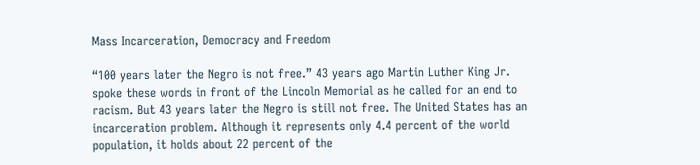Mass Incarceration, Democracy and Freedom

“100 years later the Negro is not free.” 43 years ago Martin Luther King Jr. spoke these words in front of the Lincoln Memorial as he called for an end to racism. But 43 years later the Negro is still not free. The United States has an incarceration problem. Although it represents only 4.4 percent of the world population, it holds about 22 percent of the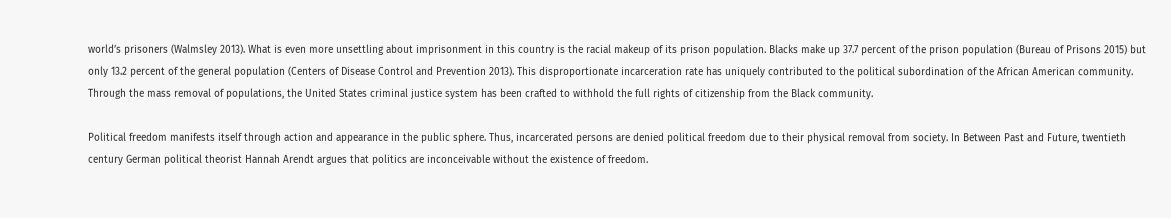world’s prisoners (Walmsley 2013). What is even more unsettling about imprisonment in this country is the racial makeup of its prison population. Blacks make up 37.7 percent of the prison population (Bureau of Prisons 2015) but only 13.2 percent of the general population (Centers of Disease Control and Prevention 2013). This disproportionate incarceration rate has uniquely contributed to the political subordination of the African American community. Through the mass removal of populations, the United States criminal justice system has been crafted to withhold the full rights of citizenship from the Black community.

Political freedom manifests itself through action and appearance in the public sphere. Thus, incarcerated persons are denied political freedom due to their physical removal from society. In Between Past and Future, twentieth century German political theorist Hannah Arendt argues that politics are inconceivable without the existence of freedom.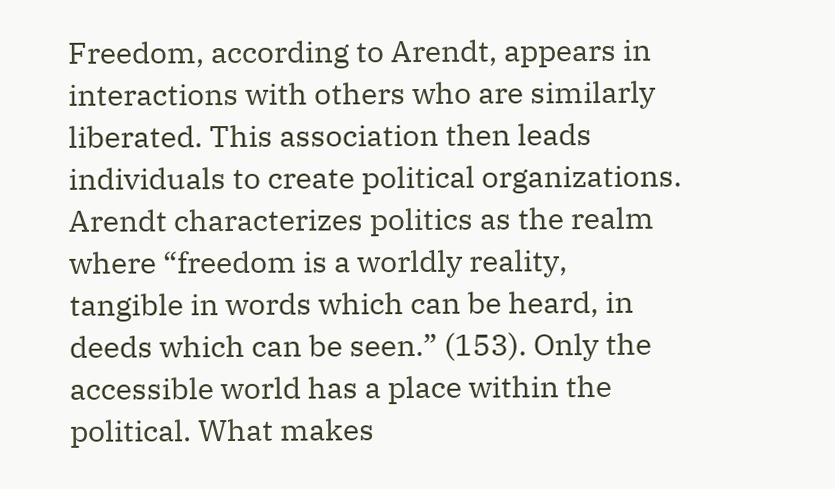Freedom, according to Arendt, appears in interactions with others who are similarly liberated. This association then leads individuals to create political organizations. Arendt characterizes politics as the realm where “freedom is a worldly reality, tangible in words which can be heard, in deeds which can be seen.” (153). Only the accessible world has a place within the political. What makes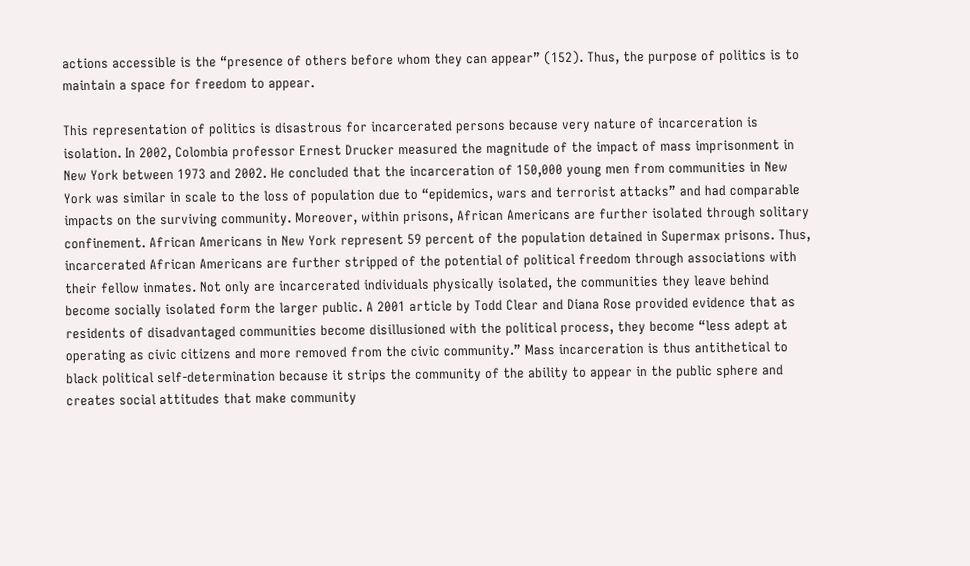actions accessible is the “presence of others before whom they can appear” (152). Thus, the purpose of politics is to maintain a space for freedom to appear.

This representation of politics is disastrous for incarcerated persons because very nature of incarceration is isolation. In 2002, Colombia professor Ernest Drucker measured the magnitude of the impact of mass imprisonment in New York between 1973 and 2002. He concluded that the incarceration of 150,000 young men from communities in New York was similar in scale to the loss of population due to “epidemics, wars and terrorist attacks” and had comparable impacts on the surviving community. Moreover, within prisons, African Americans are further isolated through solitary confinement. African Americans in New York represent 59 percent of the population detained in Supermax prisons. Thus, incarcerated African Americans are further stripped of the potential of political freedom through associations with their fellow inmates. Not only are incarcerated individuals physically isolated, the communities they leave behind become socially isolated form the larger public. A 2001 article by Todd Clear and Diana Rose provided evidence that as residents of disadvantaged communities become disillusioned with the political process, they become “less adept at operating as civic citizens and more removed from the civic community.” Mass incarceration is thus antithetical to black political self-determination because it strips the community of the ability to appear in the public sphere and creates social attitudes that make community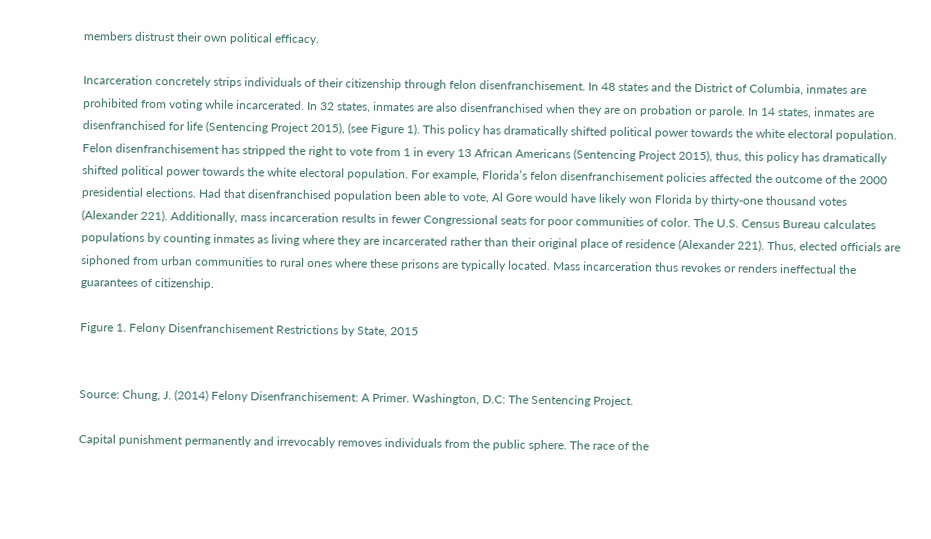members distrust their own political efficacy.

Incarceration concretely strips individuals of their citizenship through felon disenfranchisement. In 48 states and the District of Columbia, inmates are prohibited from voting while incarcerated. In 32 states, inmates are also disenfranchised when they are on probation or parole. In 14 states, inmates are disenfranchised for life (Sentencing Project 2015), (see Figure 1). This policy has dramatically shifted political power towards the white electoral population. Felon disenfranchisement has stripped the right to vote from 1 in every 13 African Americans (Sentencing Project 2015), thus, this policy has dramatically shifted political power towards the white electoral population. For example, Florida’s felon disenfranchisement policies affected the outcome of the 2000 presidential elections. Had that disenfranchised population been able to vote, Al Gore would have likely won Florida by thirty-one thousand votes (Alexander 221). Additionally, mass incarceration results in fewer Congressional seats for poor communities of color. The U.S. Census Bureau calculates populations by counting inmates as living where they are incarcerated rather than their original place of residence (Alexander 221). Thus, elected officials are siphoned from urban communities to rural ones where these prisons are typically located. Mass incarceration thus revokes or renders ineffectual the guarantees of citizenship.

Figure 1. Felony Disenfranchisement Restrictions by State, 2015


Source: Chung, J. (2014) Felony Disenfranchisement: A Primer. Washington, D.C: The Sentencing Project.

Capital punishment permanently and irrevocably removes individuals from the public sphere. The race of the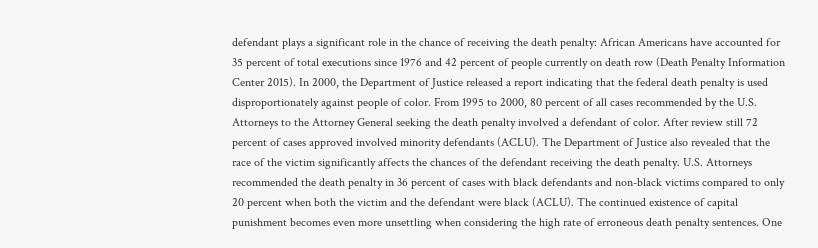defendant plays a significant role in the chance of receiving the death penalty: African Americans have accounted for 35 percent of total executions since 1976 and 42 percent of people currently on death row (Death Penalty Information Center 2015). In 2000, the Department of Justice released a report indicating that the federal death penalty is used disproportionately against people of color. From 1995 to 2000, 80 percent of all cases recommended by the U.S. Attorneys to the Attorney General seeking the death penalty involved a defendant of color. After review still 72 percent of cases approved involved minority defendants (ACLU). The Department of Justice also revealed that the race of the victim significantly affects the chances of the defendant receiving the death penalty. U.S. Attorneys recommended the death penalty in 36 percent of cases with black defendants and non-black victims compared to only 20 percent when both the victim and the defendant were black (ACLU). The continued existence of capital punishment becomes even more unsettling when considering the high rate of erroneous death penalty sentences. One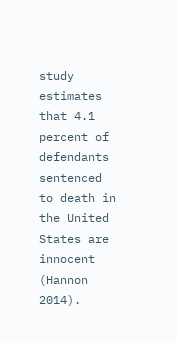study estimates that 4.1 percent of defendants sentenced to death in the United States are innocent (Hannon 2014).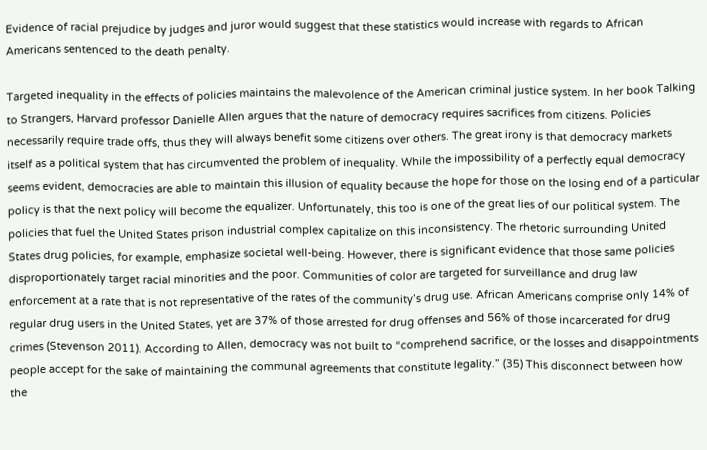Evidence of racial prejudice by judges and juror would suggest that these statistics would increase with regards to African Americans sentenced to the death penalty.

Targeted inequality in the effects of policies maintains the malevolence of the American criminal justice system. In her book Talking to Strangers, Harvard professor Danielle Allen argues that the nature of democracy requires sacrifices from citizens. Policies necessarily require trade offs, thus they will always benefit some citizens over others. The great irony is that democracy markets itself as a political system that has circumvented the problem of inequality. While the impossibility of a perfectly equal democracy seems evident, democracies are able to maintain this illusion of equality because the hope for those on the losing end of a particular policy is that the next policy will become the equalizer. Unfortunately, this too is one of the great lies of our political system. The policies that fuel the United States prison industrial complex capitalize on this inconsistency. The rhetoric surrounding United States drug policies, for example, emphasize societal well-being. However, there is significant evidence that those same policies disproportionately target racial minorities and the poor. Communities of color are targeted for surveillance and drug law enforcement at a rate that is not representative of the rates of the community’s drug use. African Americans comprise only 14% of regular drug users in the United States, yet are 37% of those arrested for drug offenses and 56% of those incarcerated for drug crimes (Stevenson 2011). According to Allen, democracy was not built to “comprehend sacrifice, or the losses and disappointments people accept for the sake of maintaining the communal agreements that constitute legality.” (35) This disconnect between how the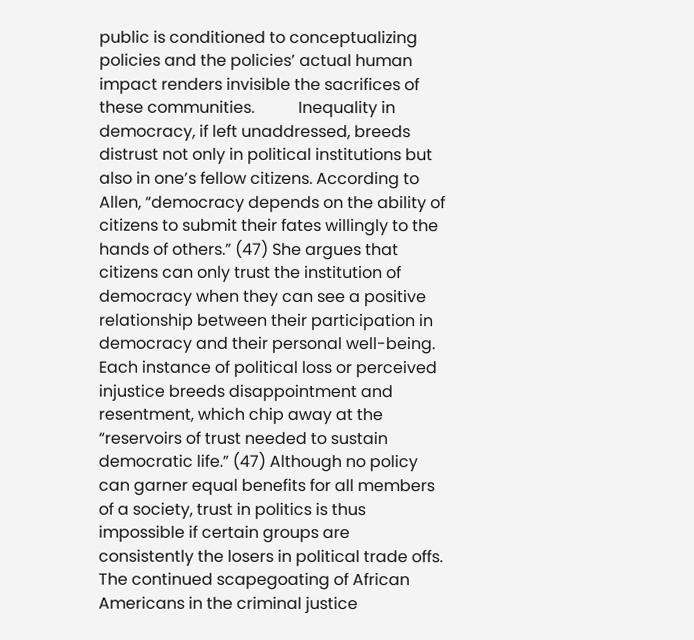public is conditioned to conceptualizing policies and the policies’ actual human impact renders invisible the sacrifices of these communities.           Inequality in democracy, if left unaddressed, breeds distrust not only in political institutions but also in one’s fellow citizens. According to Allen, “democracy depends on the ability of citizens to submit their fates willingly to the hands of others.” (47) She argues that citizens can only trust the institution of democracy when they can see a positive relationship between their participation in democracy and their personal well-being. Each instance of political loss or perceived injustice breeds disappointment and resentment, which chip away at the “reservoirs of trust needed to sustain democratic life.” (47) Although no policy can garner equal benefits for all members of a society, trust in politics is thus impossible if certain groups are consistently the losers in political trade offs. The continued scapegoating of African Americans in the criminal justice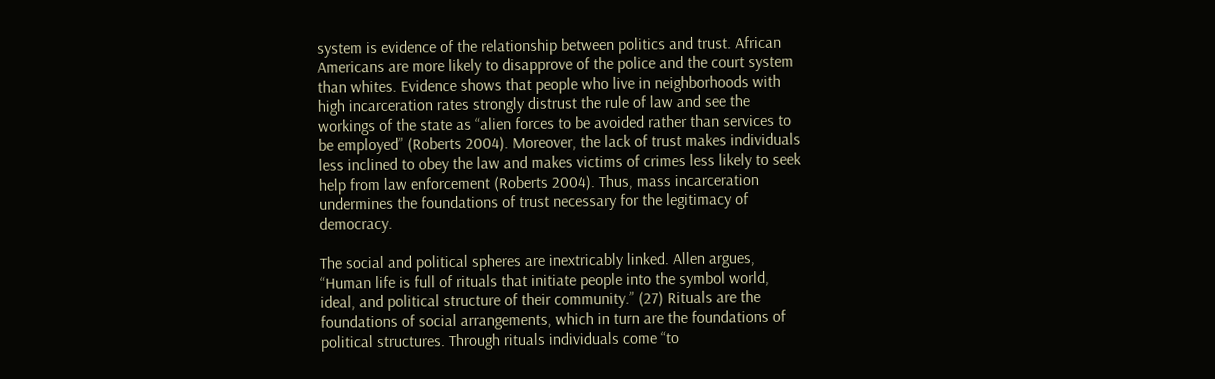system is evidence of the relationship between politics and trust. African Americans are more likely to disapprove of the police and the court system than whites. Evidence shows that people who live in neighborhoods with high incarceration rates strongly distrust the rule of law and see the workings of the state as “alien forces to be avoided rather than services to be employed” (Roberts 2004). Moreover, the lack of trust makes individuals less inclined to obey the law and makes victims of crimes less likely to seek help from law enforcement (Roberts 2004). Thus, mass incarceration undermines the foundations of trust necessary for the legitimacy of democracy.

The social and political spheres are inextricably linked. Allen argues, “Human life is full of rituals that initiate people into the symbol world, ideal, and political structure of their community.” (27) Rituals are the foundations of social arrangements, which in turn are the foundations of political structures. Through rituals individuals come “to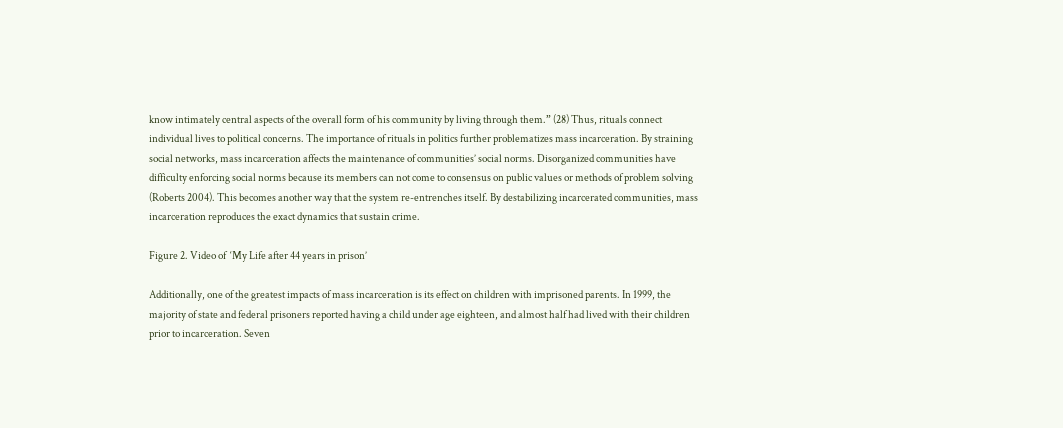know intimately central aspects of the overall form of his community by living through them.” (28) Thus, rituals connect individual lives to political concerns. The importance of rituals in politics further problematizes mass incarceration. By straining social networks, mass incarceration affects the maintenance of communities’ social norms. Disorganized communities have difficulty enforcing social norms because its members can not come to consensus on public values or methods of problem solving (Roberts 2004). This becomes another way that the system re-entrenches itself. By destabilizing incarcerated communities, mass incarceration reproduces the exact dynamics that sustain crime.

Figure 2. Video of  ‘My Life after 44 years in prison’

Additionally, one of the greatest impacts of mass incarceration is its effect on children with imprisoned parents. In 1999, the majority of state and federal prisoners reported having a child under age eighteen, and almost half had lived with their children prior to incarceration. Seven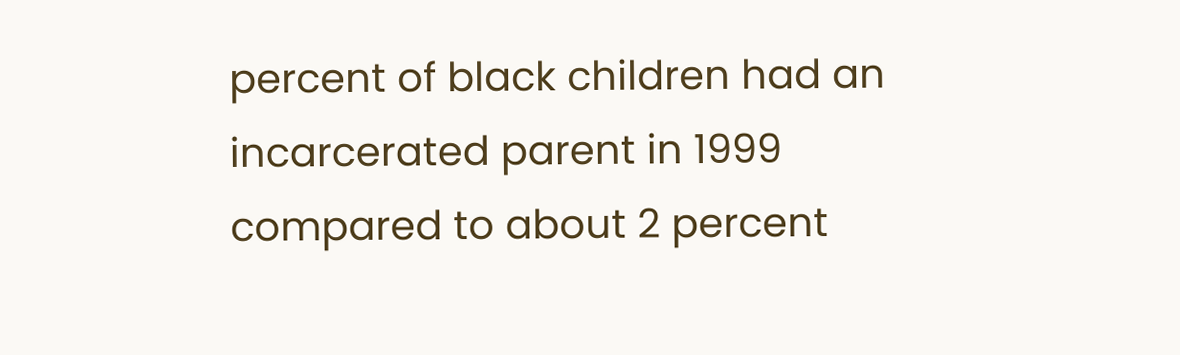percent of black children had an incarcerated parent in 1999 compared to about 2 percent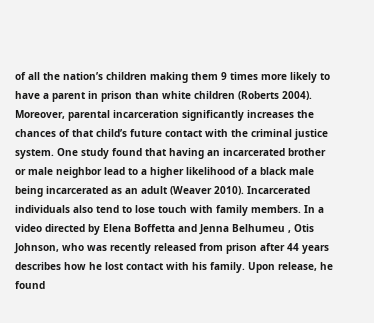of all the nation’s children making them 9 times more likely to have a parent in prison than white children (Roberts 2004). Moreover, parental incarceration significantly increases the chances of that child’s future contact with the criminal justice system. One study found that having an incarcerated brother or male neighbor lead to a higher likelihood of a black male being incarcerated as an adult (Weaver 2010). Incarcerated individuals also tend to lose touch with family members. In a video directed by Elena Boffetta and Jenna Belhumeu , Otis Johnson, who was recently released from prison after 44 years describes how he lost contact with his family. Upon release, he found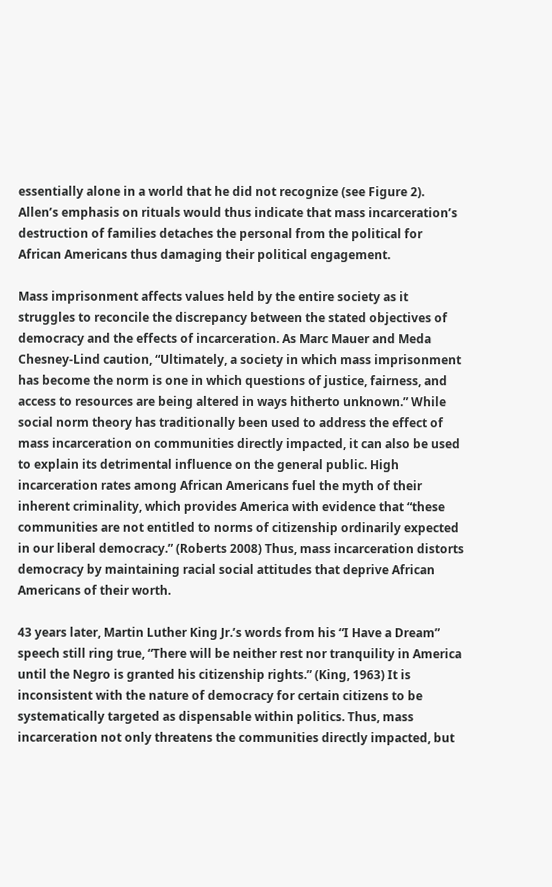essentially alone in a world that he did not recognize (see Figure 2).  Allen’s emphasis on rituals would thus indicate that mass incarceration’s destruction of families detaches the personal from the political for African Americans thus damaging their political engagement.

Mass imprisonment affects values held by the entire society as it struggles to reconcile the discrepancy between the stated objectives of democracy and the effects of incarceration. As Marc Mauer and Meda Chesney-Lind caution, “Ultimately, a society in which mass imprisonment has become the norm is one in which questions of justice, fairness, and access to resources are being altered in ways hitherto unknown.” While social norm theory has traditionally been used to address the effect of mass incarceration on communities directly impacted, it can also be used to explain its detrimental influence on the general public. High incarceration rates among African Americans fuel the myth of their inherent criminality, which provides America with evidence that “these communities are not entitled to norms of citizenship ordinarily expected in our liberal democracy.” (Roberts 2008) Thus, mass incarceration distorts democracy by maintaining racial social attitudes that deprive African Americans of their worth.

43 years later, Martin Luther King Jr.’s words from his “I Have a Dream” speech still ring true, “There will be neither rest nor tranquility in America until the Negro is granted his citizenship rights.” (King, 1963) It is inconsistent with the nature of democracy for certain citizens to be systematically targeted as dispensable within politics. Thus, mass incarceration not only threatens the communities directly impacted, but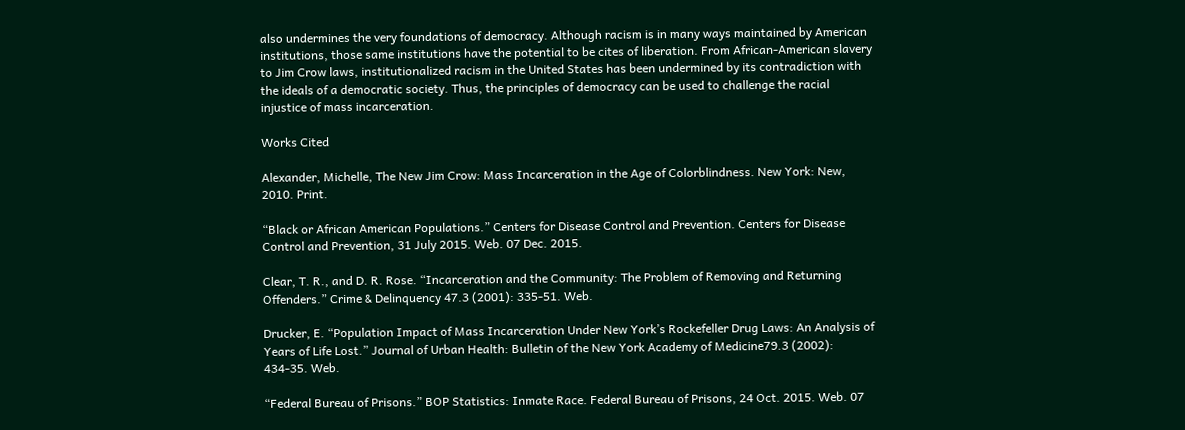also undermines the very foundations of democracy. Although racism is in many ways maintained by American institutions, those same institutions have the potential to be cites of liberation. From African-American slavery to Jim Crow laws, institutionalized racism in the United States has been undermined by its contradiction with the ideals of a democratic society. Thus, the principles of democracy can be used to challenge the racial injustice of mass incarceration.

Works Cited

Alexander, Michelle, The New Jim Crow: Mass Incarceration in the Age of Colorblindness. New York: New, 2010. Print.

“Black or African American Populations.” Centers for Disease Control and Prevention. Centers for Disease Control and Prevention, 31 July 2015. Web. 07 Dec. 2015.

Clear, T. R., and D. R. Rose. “Incarceration and the Community: The Problem of Removing and Returning Offenders.” Crime & Delinquency 47.3 (2001): 335-51. Web.

Drucker, E. “Population Impact of Mass Incarceration Under New York’s Rockefeller Drug Laws: An Analysis of Years of Life Lost.” Journal of Urban Health: Bulletin of the New York Academy of Medicine79.3 (2002): 434-35. Web.

“Federal Bureau of Prisons.” BOP Statistics: Inmate Race. Federal Bureau of Prisons, 24 Oct. 2015. Web. 07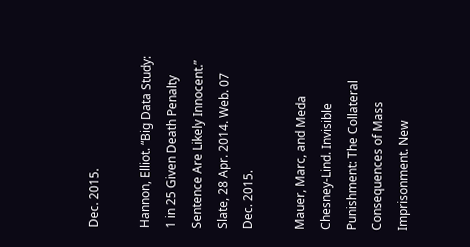Dec. 2015.

Hannon, Elliot. “Big Data Study: 1 in 25 Given Death Penalty Sentence Are Likely Innocent.” Slate, 28 Apr. 2014. Web. 07 Dec. 2015.

Mauer, Marc, and Meda Chesney-Lind. Invisible Punishment: The Collateral Consequences of Mass Imprisonment. New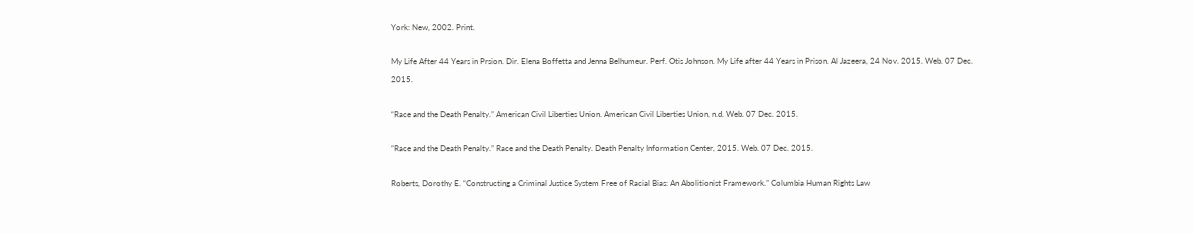York: New, 2002. Print.

My Life After 44 Years in Prsion. Dir. Elena Boffetta and Jenna Belhumeur. Perf. Otis Johnson. My Life after 44 Years in Prison. Al Jazeera, 24 Nov. 2015. Web. 07 Dec. 2015.

“Race and the Death Penalty.” American Civil Liberties Union. American Civil Liberties Union, n.d. Web. 07 Dec. 2015.

“Race and the Death Penalty.” Race and the Death Penalty. Death Penalty Information Center, 2015. Web. 07 Dec. 2015.

Roberts, Dorothy E. “Constructing a Criminal Justice System Free of Racial Bias: An Abolitionist Framework.” Columbia Human Rights Law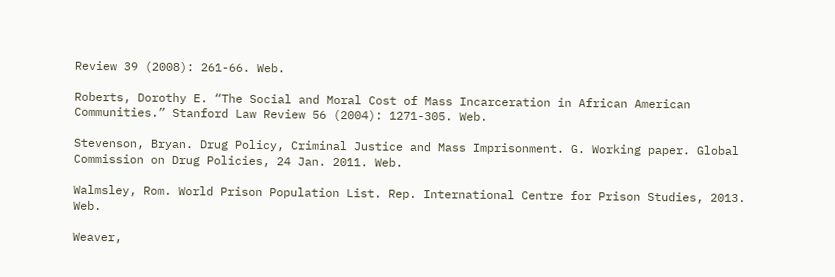Review 39 (2008): 261-66. Web.

Roberts, Dorothy E. “The Social and Moral Cost of Mass Incarceration in African American Communities.” Stanford Law Review 56 (2004): 1271-305. Web.

Stevenson, Bryan. Drug Policy, Criminal Justice and Mass Imprisonment. G. Working paper. Global Commission on Drug Policies, 24 Jan. 2011. Web.

Walmsley, Rom. World Prison Population List. Rep. International Centre for Prison Studies, 2013. Web.

Weaver,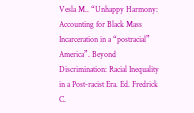Vesla M.. “Unhappy Harmony: Accounting for Black Mass Incarceration in a “postracial” America”. Beyond Discrimination: Racial Inequality in a Post-racist Era. Ed. Fredrick C.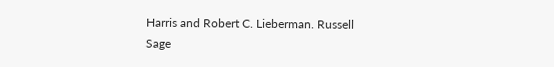Harris and Robert C. Lieberman. Russell Sage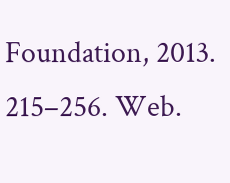Foundation, 2013. 215–256. Web.